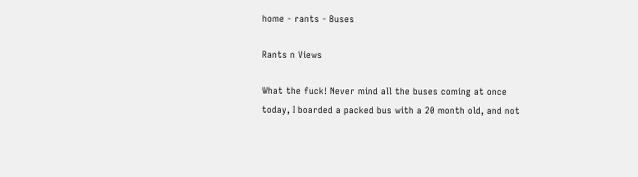home - rants - Buses

Rants n Views

What the fuck! Never mind all the buses coming at once today, I boarded a packed bus with a 20 month old, and not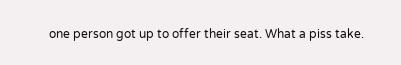one person got up to offer their seat. What a piss take.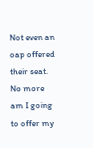Not even an oap offered their seat. No more am I going to offer my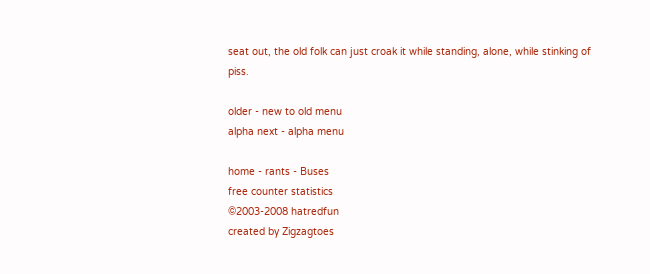seat out, the old folk can just croak it while standing, alone, while stinking of piss.

older - new to old menu
alpha next - alpha menu

home - rants - Buses
free counter statistics
©2003-2008 hatredfun
created by Zigzagtoes